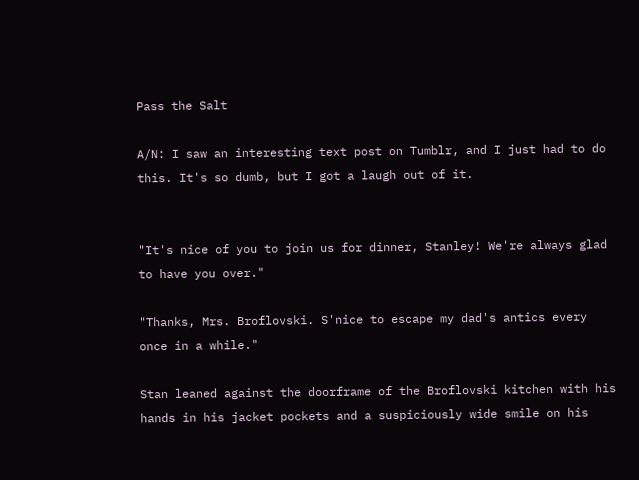Pass the Salt

A/N: I saw an interesting text post on Tumblr, and I just had to do this. It's so dumb, but I got a laugh out of it.


"It's nice of you to join us for dinner, Stanley! We're always glad to have you over."

"Thanks, Mrs. Broflovski. S'nice to escape my dad's antics every once in a while."

Stan leaned against the doorframe of the Broflovski kitchen with his hands in his jacket pockets and a suspiciously wide smile on his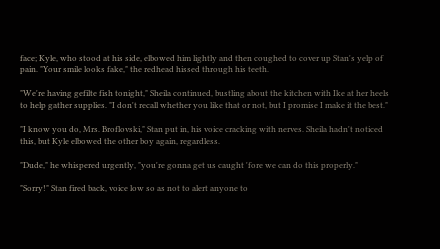face; Kyle, who stood at his side, elbowed him lightly and then coughed to cover up Stan's yelp of pain. "Your smile looks fake," the redhead hissed through his teeth.

"We're having gefilte fish tonight," Sheila continued, bustling about the kitchen with Ike at her heels to help gather supplies. "I don't recall whether you like that or not, but I promise I make it the best."

"I know you do, Mrs. Broflovski," Stan put in, his voice cracking with nerves. Sheila hadn't noticed this, but Kyle elbowed the other boy again, regardless.

"Dude," he whispered urgently, "you're gonna get us caught 'fore we can do this properly."

"Sorry!" Stan fired back, voice low so as not to alert anyone to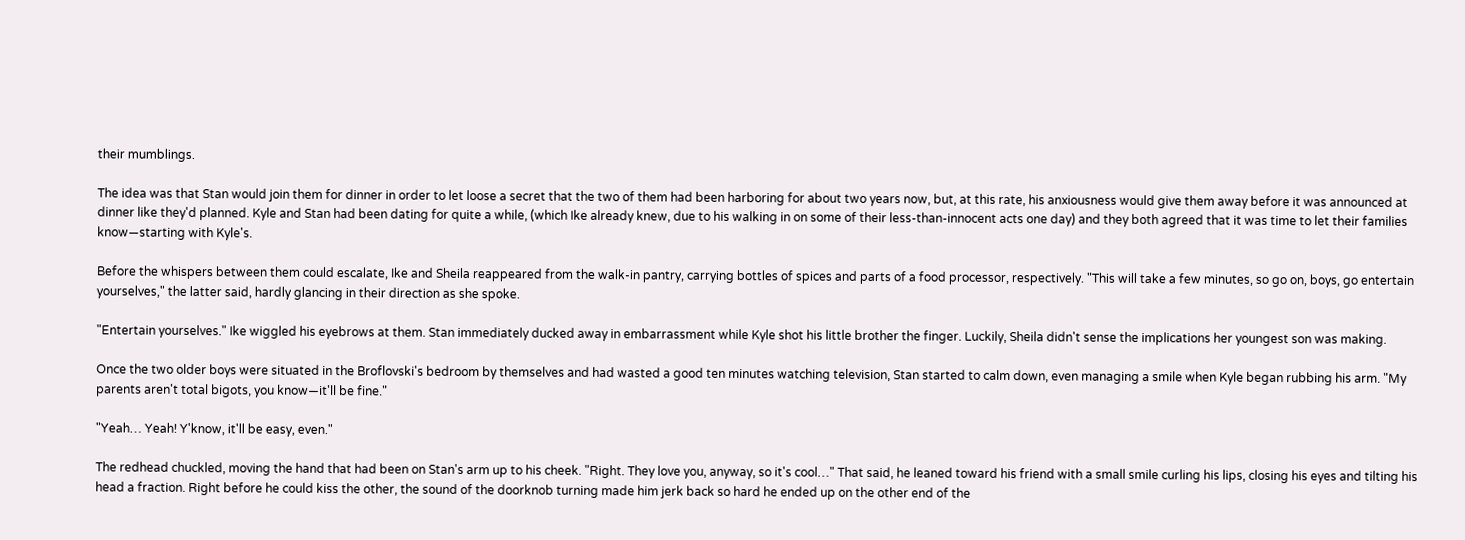their mumblings.

The idea was that Stan would join them for dinner in order to let loose a secret that the two of them had been harboring for about two years now, but, at this rate, his anxiousness would give them away before it was announced at dinner like they'd planned. Kyle and Stan had been dating for quite a while, (which Ike already knew, due to his walking in on some of their less-than-innocent acts one day) and they both agreed that it was time to let their families know—starting with Kyle's.

Before the whispers between them could escalate, Ike and Sheila reappeared from the walk-in pantry, carrying bottles of spices and parts of a food processor, respectively. "This will take a few minutes, so go on, boys, go entertain yourselves," the latter said, hardly glancing in their direction as she spoke.

"Entertain yourselves." Ike wiggled his eyebrows at them. Stan immediately ducked away in embarrassment while Kyle shot his little brother the finger. Luckily, Sheila didn't sense the implications her youngest son was making.

Once the two older boys were situated in the Broflovski's bedroom by themselves and had wasted a good ten minutes watching television, Stan started to calm down, even managing a smile when Kyle began rubbing his arm. "My parents aren't total bigots, you know—it'll be fine."

"Yeah… Yeah! Y'know, it'll be easy, even."

The redhead chuckled, moving the hand that had been on Stan's arm up to his cheek. "Right. They love you, anyway, so it's cool…" That said, he leaned toward his friend with a small smile curling his lips, closing his eyes and tilting his head a fraction. Right before he could kiss the other, the sound of the doorknob turning made him jerk back so hard he ended up on the other end of the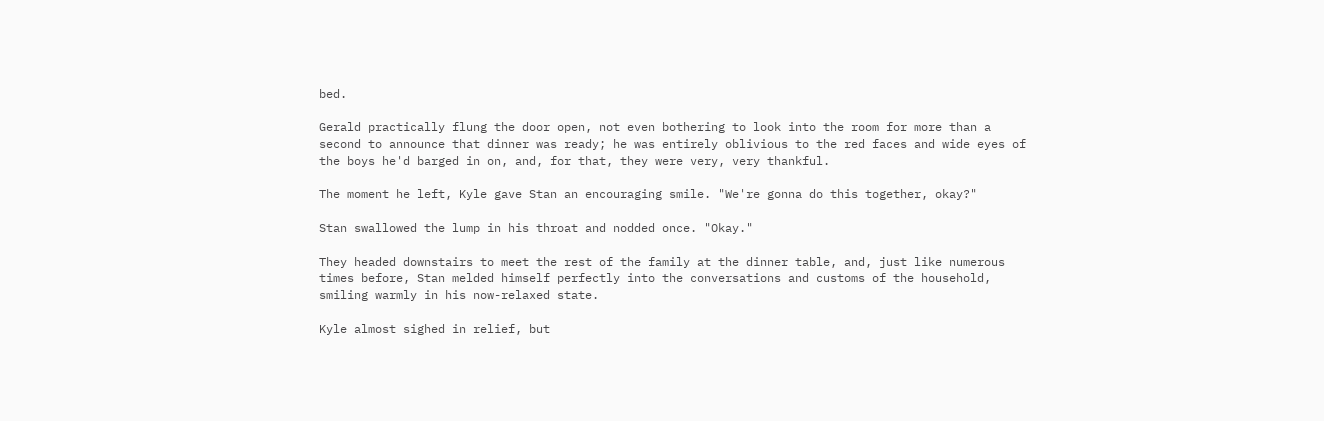bed.

Gerald practically flung the door open, not even bothering to look into the room for more than a second to announce that dinner was ready; he was entirely oblivious to the red faces and wide eyes of the boys he'd barged in on, and, for that, they were very, very thankful.

The moment he left, Kyle gave Stan an encouraging smile. "We're gonna do this together, okay?"

Stan swallowed the lump in his throat and nodded once. "Okay."

They headed downstairs to meet the rest of the family at the dinner table, and, just like numerous times before, Stan melded himself perfectly into the conversations and customs of the household, smiling warmly in his now-relaxed state.

Kyle almost sighed in relief, but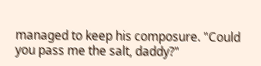managed to keep his composure. "Could you pass me the salt, daddy?"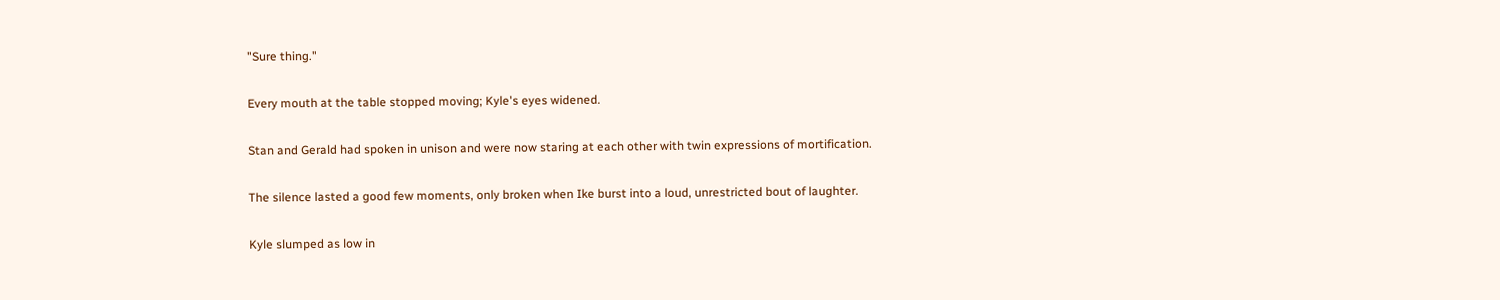"Sure thing."

Every mouth at the table stopped moving; Kyle's eyes widened.

Stan and Gerald had spoken in unison and were now staring at each other with twin expressions of mortification.

The silence lasted a good few moments, only broken when Ike burst into a loud, unrestricted bout of laughter.

Kyle slumped as low in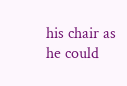his chair as he could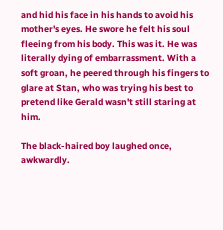and hid his face in his hands to avoid his mother's eyes. He swore he felt his soul fleeing from his body. This was it. He was literally dying of embarrassment. With a soft groan, he peered through his fingers to glare at Stan, who was trying his best to pretend like Gerald wasn't still staring at him.

The black-haired boy laughed once, awkwardly.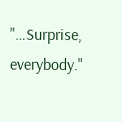"…Surprise, everybody."